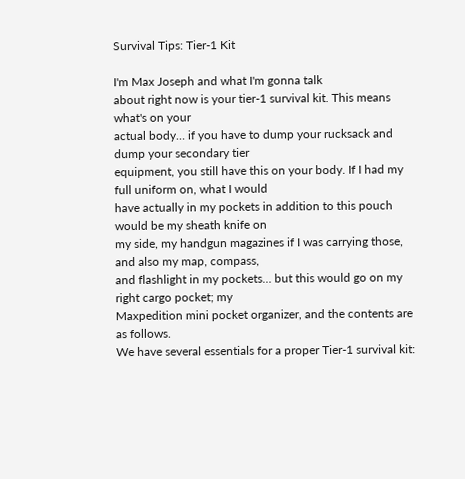Survival Tips: Tier-1 Kit

I'm Max Joseph and what I'm gonna talk
about right now is your tier-1 survival kit. This means what's on your
actual body… if you have to dump your rucksack and dump your secondary tier
equipment, you still have this on your body. If I had my full uniform on, what I would
have actually in my pockets in addition to this pouch would be my sheath knife on
my side, my handgun magazines if I was carrying those, and also my map, compass,
and flashlight in my pockets… but this would go on my right cargo pocket; my
Maxpedition mini pocket organizer, and the contents are as follows.
We have several essentials for a proper Tier-1 survival kit: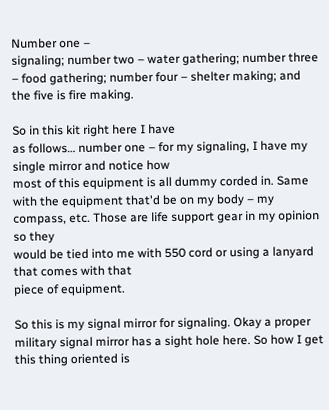Number one –
signaling; number two – water gathering; number three – food gathering; number four – shelter making; and the five is fire making.

So in this kit right here I have
as follows… number one – for my signaling, I have my single mirror and notice how
most of this equipment is all dummy corded in. Same with the equipment that'd be on my body – my compass, etc. Those are life support gear in my opinion so they
would be tied into me with 550 cord or using a lanyard that comes with that
piece of equipment.

So this is my signal mirror for signaling. Okay a proper
military signal mirror has a sight hole here. So how I get this thing oriented is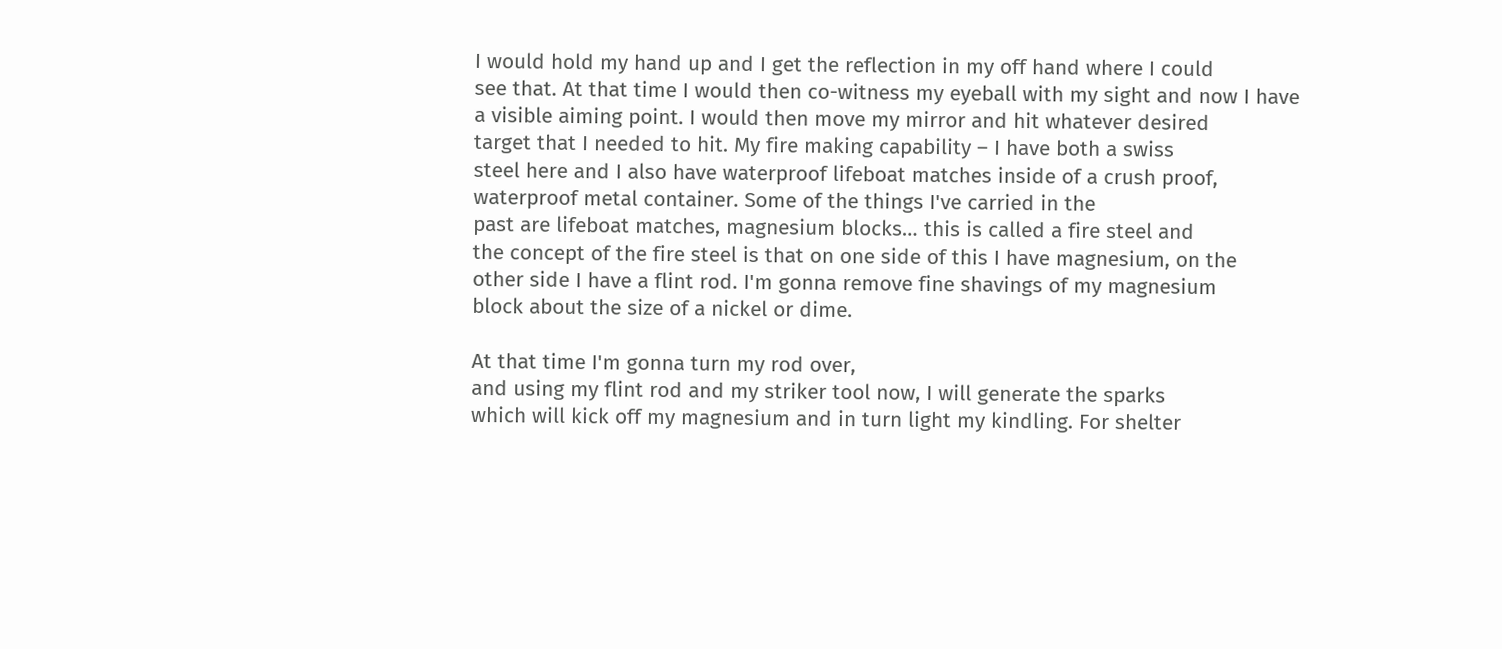I would hold my hand up and I get the reflection in my off hand where I could
see that. At that time I would then co-witness my eyeball with my sight and now I have
a visible aiming point. I would then move my mirror and hit whatever desired
target that I needed to hit. My fire making capability – I have both a swiss
steel here and I also have waterproof lifeboat matches inside of a crush proof,
waterproof metal container. Some of the things I've carried in the
past are lifeboat matches, magnesium blocks… this is called a fire steel and
the concept of the fire steel is that on one side of this I have magnesium, on the
other side I have a flint rod. I'm gonna remove fine shavings of my magnesium
block about the size of a nickel or dime.

At that time I'm gonna turn my rod over,
and using my flint rod and my striker tool now, I will generate the sparks
which will kick off my magnesium and in turn light my kindling. For shelter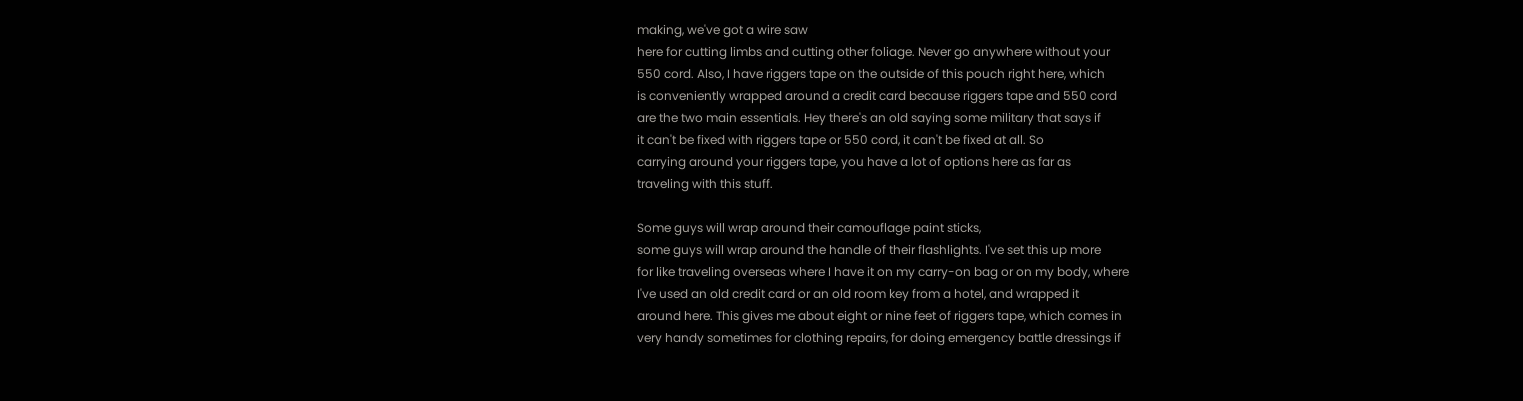making, we've got a wire saw
here for cutting limbs and cutting other foliage. Never go anywhere without your
550 cord. Also, I have riggers tape on the outside of this pouch right here, which
is conveniently wrapped around a credit card because riggers tape and 550 cord
are the two main essentials. Hey there's an old saying some military that says if
it can't be fixed with riggers tape or 550 cord, it can't be fixed at all. So
carrying around your riggers tape, you have a lot of options here as far as
traveling with this stuff.

Some guys will wrap around their camouflage paint sticks,
some guys will wrap around the handle of their flashlights. I've set this up more
for like traveling overseas where I have it on my carry-on bag or on my body, where
I've used an old credit card or an old room key from a hotel, and wrapped it
around here. This gives me about eight or nine feet of riggers tape, which comes in
very handy sometimes for clothing repairs, for doing emergency battle dressings if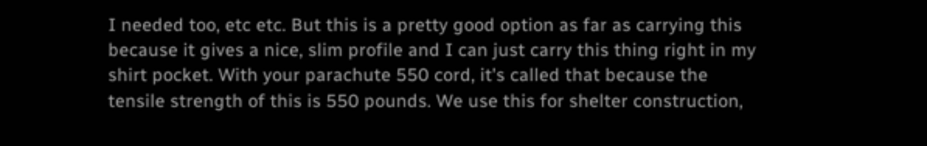I needed too, etc etc. But this is a pretty good option as far as carrying this
because it gives a nice, slim profile and I can just carry this thing right in my
shirt pocket. With your parachute 550 cord, it's called that because the
tensile strength of this is 550 pounds. We use this for shelter construction,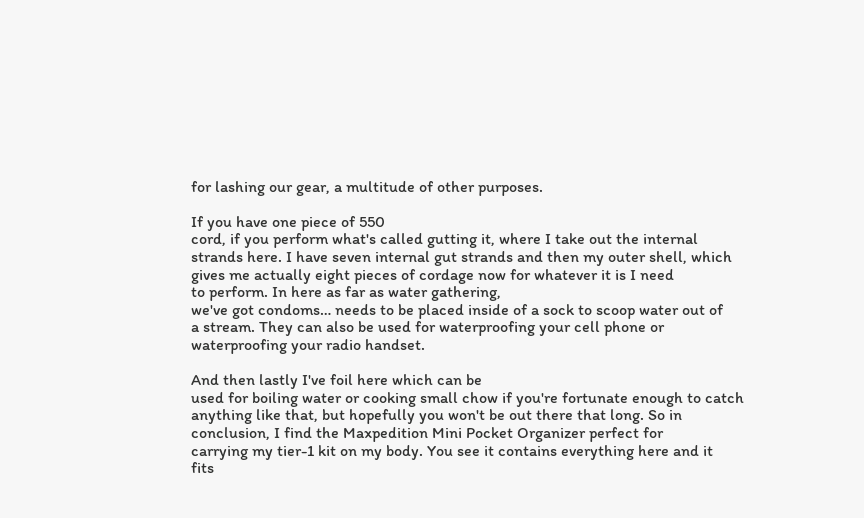for lashing our gear, a multitude of other purposes.

If you have one piece of 550
cord, if you perform what's called gutting it, where I take out the internal
strands here. I have seven internal gut strands and then my outer shell, which
gives me actually eight pieces of cordage now for whatever it is I need
to perform. In here as far as water gathering,
we've got condoms… needs to be placed inside of a sock to scoop water out of
a stream. They can also be used for waterproofing your cell phone or
waterproofing your radio handset.

And then lastly I've foil here which can be
used for boiling water or cooking small chow if you're fortunate enough to catch
anything like that, but hopefully you won't be out there that long. So in conclusion, I find the Maxpedition Mini Pocket Organizer perfect for
carrying my tier-1 kit on my body. You see it contains everything here and it
fits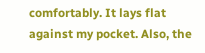comfortably. It lays flat against my pocket. Also, the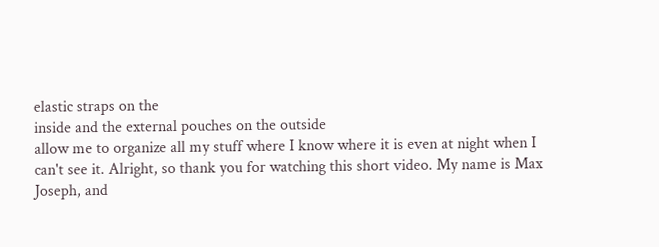elastic straps on the
inside and the external pouches on the outside
allow me to organize all my stuff where I know where it is even at night when I
can't see it. Alright, so thank you for watching this short video. My name is Max
Joseph, and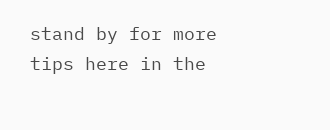stand by for more tips here in the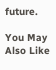future.

You May Also Like